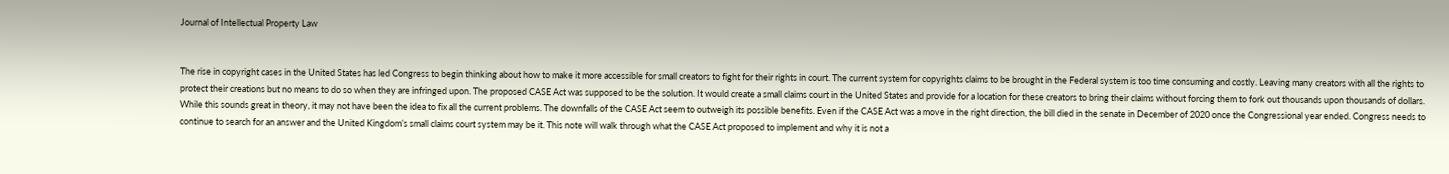Journal of Intellectual Property Law


The rise in copyright cases in the United States has led Congress to begin thinking about how to make it more accessible for small creators to fight for their rights in court. The current system for copyrights claims to be brought in the Federal system is too time consuming and costly. Leaving many creators with all the rights to protect their creations but no means to do so when they are infringed upon. The proposed CASE Act was supposed to be the solution. It would create a small claims court in the United States and provide for a location for these creators to bring their claims without forcing them to fork out thousands upon thousands of dollars. While this sounds great in theory, it may not have been the idea to fix all the current problems. The downfalls of the CASE Act seem to outweigh its possible benefits. Even if the CASE Act was a move in the right direction, the bill died in the senate in December of 2020 once the Congressional year ended. Congress needs to continue to search for an answer and the United Kingdom’s small claims court system may be it. This note will walk through what the CASE Act proposed to implement and why it is not a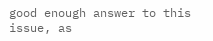good enough answer to this issue, as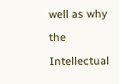well as why the Intellectual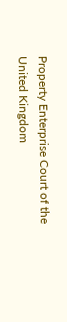Property Enterprise Court of the United Kingdom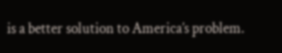is a better solution to America’s problem.